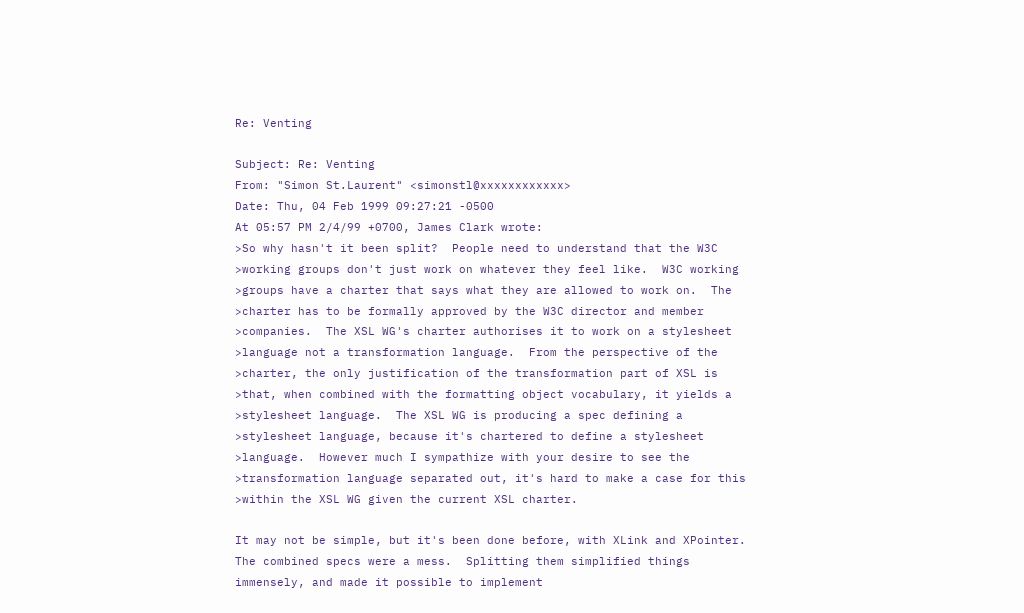Re: Venting

Subject: Re: Venting
From: "Simon St.Laurent" <simonstl@xxxxxxxxxxxx>
Date: Thu, 04 Feb 1999 09:27:21 -0500
At 05:57 PM 2/4/99 +0700, James Clark wrote:
>So why hasn't it been split?  People need to understand that the W3C
>working groups don't just work on whatever they feel like.  W3C working
>groups have a charter that says what they are allowed to work on.  The
>charter has to be formally approved by the W3C director and member
>companies.  The XSL WG's charter authorises it to work on a stylesheet
>language not a transformation language.  From the perspective of the
>charter, the only justification of the transformation part of XSL is
>that, when combined with the formatting object vocabulary, it yields a
>stylesheet language.  The XSL WG is producing a spec defining a
>stylesheet language, because it's chartered to define a stylesheet
>language.  However much I sympathize with your desire to see the
>transformation language separated out, it's hard to make a case for this
>within the XSL WG given the current XSL charter.

It may not be simple, but it's been done before, with XLink and XPointer.
The combined specs were a mess.  Splitting them simplified things
immensely, and made it possible to implement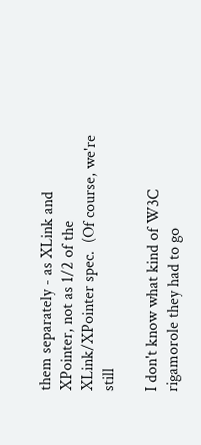them separately - as XLink and
XPointer, not as 1/2 of the XLink/XPointer spec.  (Of course, we're still

I don't know what kind of W3C rigamorole they had to go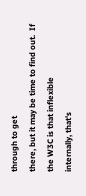through to get
there, but it may be time to find out.  If the W3C is that inflexible
internally, that's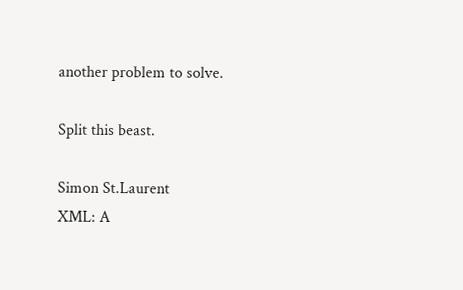another problem to solve.

Split this beast.

Simon St.Laurent
XML: A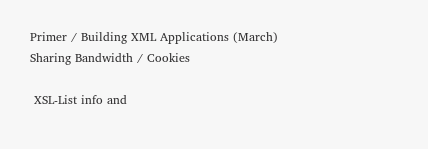Primer / Building XML Applications (March)
Sharing Bandwidth / Cookies

 XSL-List info and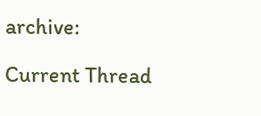archive:

Current Thread